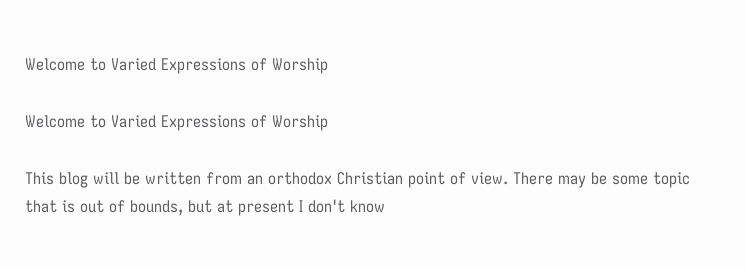Welcome to Varied Expressions of Worship

Welcome to Varied Expressions of Worship

This blog will be written from an orthodox Christian point of view. There may be some topic that is out of bounds, but at present I don't know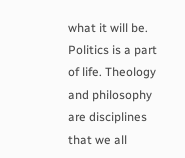what it will be. Politics is a part of life. Theology and philosophy are disciplines that we all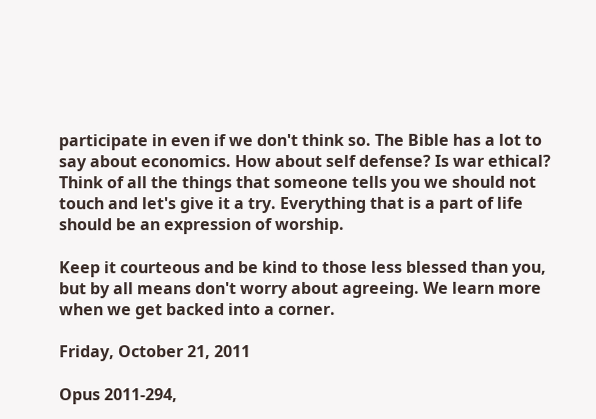participate in even if we don't think so. The Bible has a lot to say about economics. How about self defense? Is war ethical? Think of all the things that someone tells you we should not touch and let's give it a try. Everything that is a part of life should be an expression of worship.

Keep it courteous and be kind to those less blessed than you, but by all means don't worry about agreeing. We learn more when we get backed into a corner.

Friday, October 21, 2011

Opus 2011-294,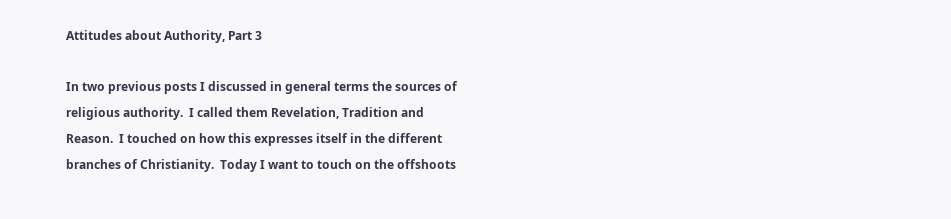Attitudes about Authority, Part 3

In two previous posts I discussed in general terms the sources of religious authority.  I called them Revelation, Tradition and Reason.  I touched on how this expresses itself in the different branches of Christianity.  Today I want to touch on the offshoots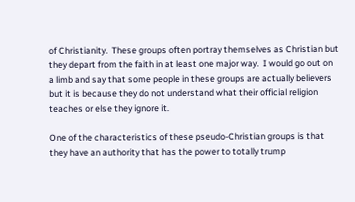of Christianity.  These groups often portray themselves as Christian but they depart from the faith in at least one major way.  I would go out on a limb and say that some people in these groups are actually believers but it is because they do not understand what their official religion teaches or else they ignore it.

One of the characteristics of these pseudo-Christian groups is that they have an authority that has the power to totally trump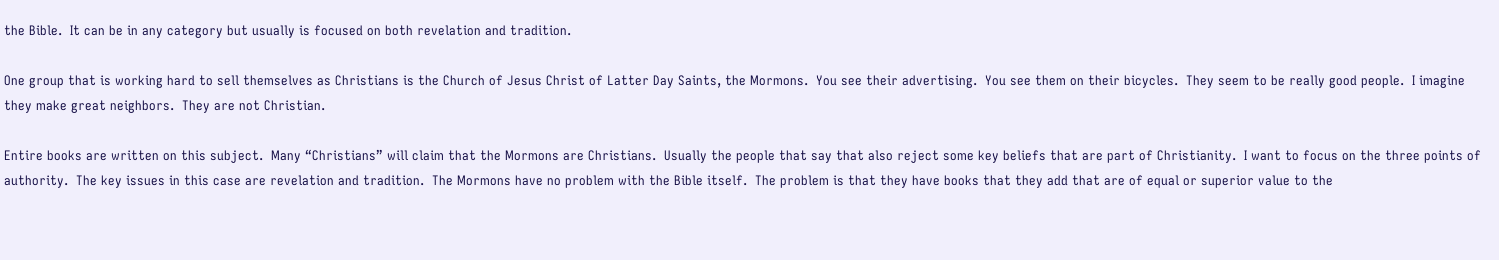the Bible.  It can be in any category but usually is focused on both revelation and tradition.

One group that is working hard to sell themselves as Christians is the Church of Jesus Christ of Latter Day Saints, the Mormons.  You see their advertising.  You see them on their bicycles.  They seem to be really good people.  I imagine they make great neighbors.  They are not Christian.

Entire books are written on this subject.  Many “Christians” will claim that the Mormons are Christians.  Usually the people that say that also reject some key beliefs that are part of Christianity.  I want to focus on the three points of authority.  The key issues in this case are revelation and tradition.  The Mormons have no problem with the Bible itself.  The problem is that they have books that they add that are of equal or superior value to the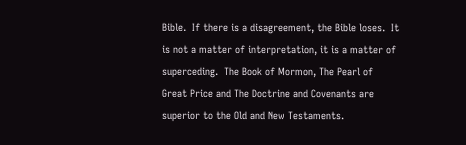Bible.  If there is a disagreement, the Bible loses.  It is not a matter of interpretation, it is a matter of superceding.  The Book of Mormon, The Pearl of Great Price and The Doctrine and Covenants are superior to the Old and New Testaments.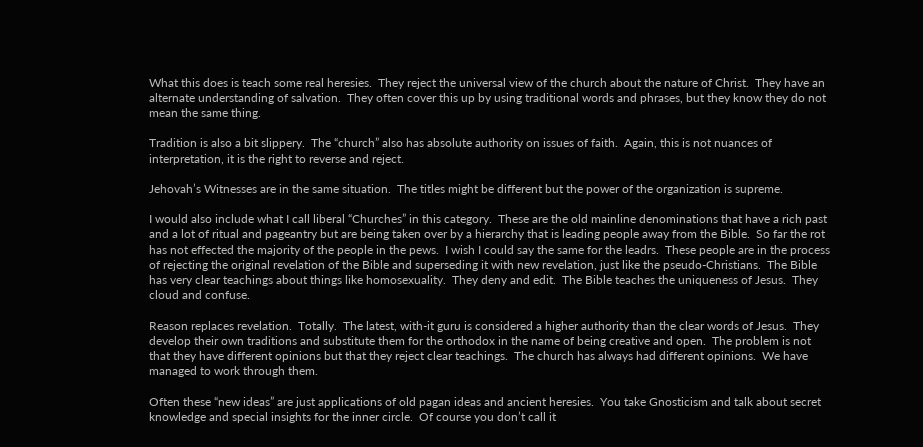What this does is teach some real heresies.  They reject the universal view of the church about the nature of Christ.  They have an alternate understanding of salvation.  They often cover this up by using traditional words and phrases, but they know they do not mean the same thing.

Tradition is also a bit slippery.  The “church” also has absolute authority on issues of faith.  Again, this is not nuances of interpretation, it is the right to reverse and reject.

Jehovah’s Witnesses are in the same situation.  The titles might be different but the power of the organization is supreme.

I would also include what I call liberal “Churches” in this category.  These are the old mainline denominations that have a rich past and a lot of ritual and pageantry but are being taken over by a hierarchy that is leading people away from the Bible.  So far the rot has not effected the majority of the people in the pews.  I wish I could say the same for the leadrs.  These people are in the process of rejecting the original revelation of the Bible and superseding it with new revelation, just like the pseudo-Christians.  The Bible has very clear teachings about things like homosexuality.  They deny and edit.  The Bible teaches the uniqueness of Jesus.  They cloud and confuse.

Reason replaces revelation.  Totally.  The latest, with-it guru is considered a higher authority than the clear words of Jesus.  They develop their own traditions and substitute them for the orthodox in the name of being creative and open.  The problem is not that they have different opinions but that they reject clear teachings.  The church has always had different opinions.  We have managed to work through them.

Often these “new ideas” are just applications of old pagan ideas and ancient heresies.  You take Gnosticism and talk about secret knowledge and special insights for the inner circle.  Of course you don’t call it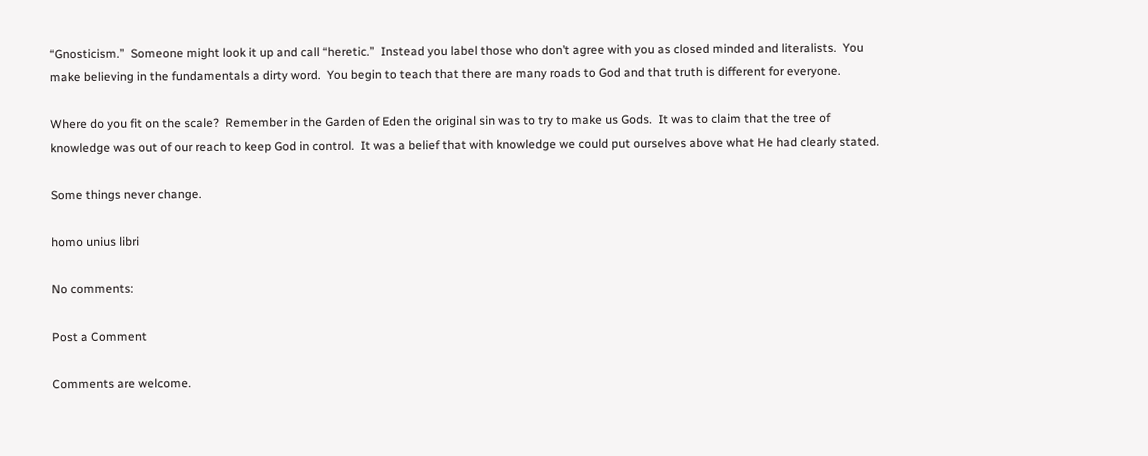“Gnosticism.”  Someone might look it up and call “heretic.”  Instead you label those who don’t agree with you as closed minded and literalists.  You make believing in the fundamentals a dirty word.  You begin to teach that there are many roads to God and that truth is different for everyone.

Where do you fit on the scale?  Remember in the Garden of Eden the original sin was to try to make us Gods.  It was to claim that the tree of knowledge was out of our reach to keep God in control.  It was a belief that with knowledge we could put ourselves above what He had clearly stated.

Some things never change.

homo unius libri

No comments:

Post a Comment

Comments are welcome.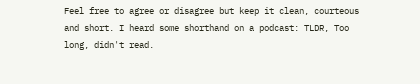Feel free to agree or disagree but keep it clean, courteous and short. I heard some shorthand on a podcast: TLDR, Too long, didn't read.